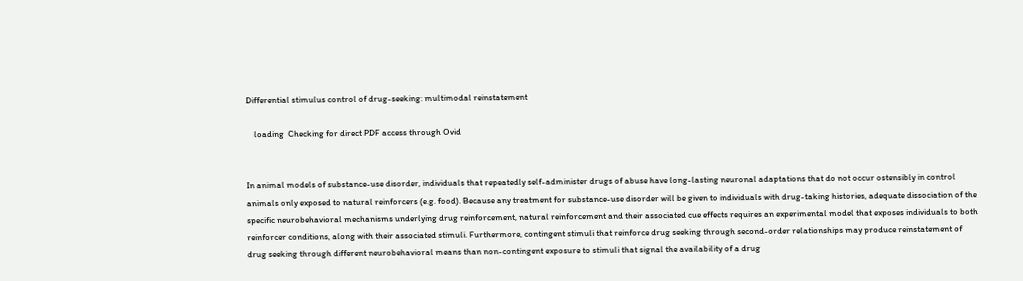Differential stimulus control of drug-seeking: multimodal reinstatement

    loading  Checking for direct PDF access through Ovid


In animal models of substance-use disorder, individuals that repeatedly self-administer drugs of abuse have long-lasting neuronal adaptations that do not occur ostensibly in control animals only exposed to natural reinforcers (e.g. food). Because any treatment for substance-use disorder will be given to individuals with drug-taking histories, adequate dissociation of the specific neurobehavioral mechanisms underlying drug reinforcement, natural reinforcement and their associated cue effects requires an experimental model that exposes individuals to both reinforcer conditions, along with their associated stimuli. Furthermore, contingent stimuli that reinforce drug seeking through second-order relationships may produce reinstatement of drug seeking through different neurobehavioral means than non-contingent exposure to stimuli that signal the availability of a drug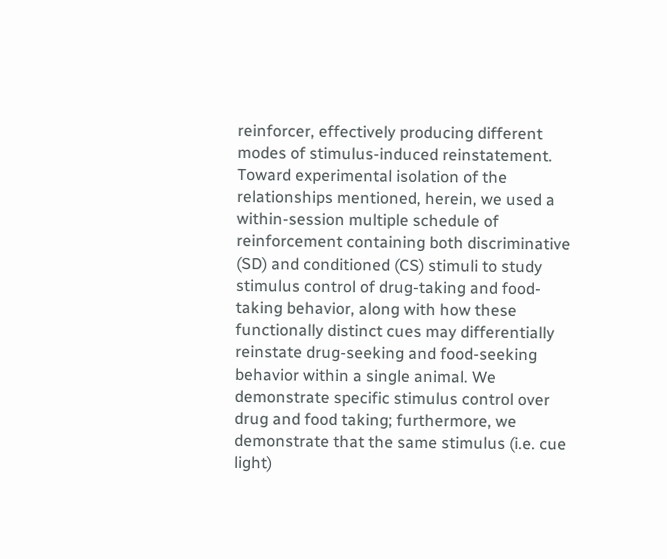reinforcer, effectively producing different modes of stimulus-induced reinstatement. Toward experimental isolation of the relationships mentioned, herein, we used a within-session multiple schedule of reinforcement containing both discriminative (SD) and conditioned (CS) stimuli to study stimulus control of drug-taking and food-taking behavior, along with how these functionally distinct cues may differentially reinstate drug-seeking and food-seeking behavior within a single animal. We demonstrate specific stimulus control over drug and food taking; furthermore, we demonstrate that the same stimulus (i.e. cue light)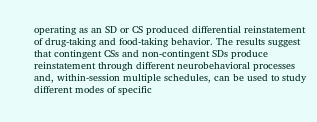operating as an SD or CS produced differential reinstatement of drug-taking and food-taking behavior. The results suggest that contingent CSs and non-contingent SDs produce reinstatement through different neurobehavioral processes and, within-session multiple schedules, can be used to study different modes of specific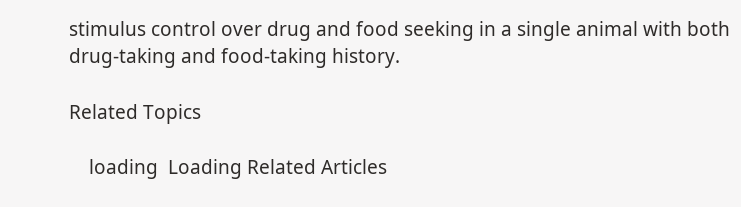stimulus control over drug and food seeking in a single animal with both drug-taking and food-taking history.

Related Topics

    loading  Loading Related Articles